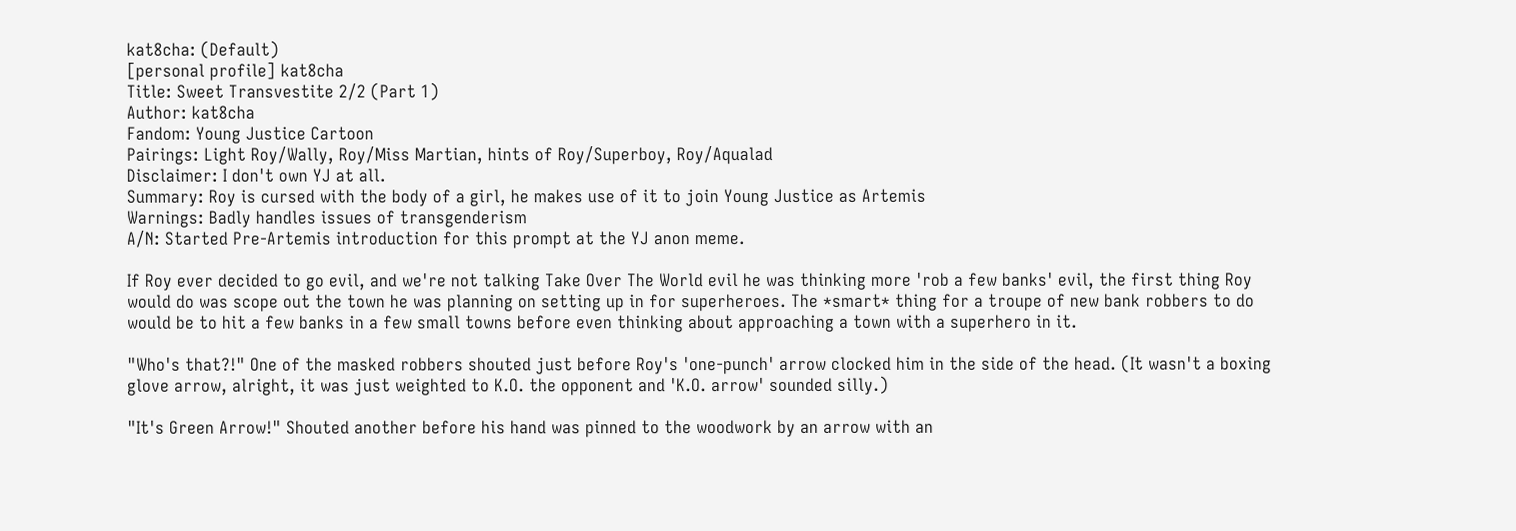kat8cha: (Default)
[personal profile] kat8cha
Title: Sweet Transvestite 2/2 (Part 1)
Author: kat8cha
Fandom: Young Justice Cartoon
Pairings: Light Roy/Wally, Roy/Miss Martian, hints of Roy/Superboy, Roy/Aqualad
Disclaimer: I don't own YJ at all.
Summary: Roy is cursed with the body of a girl, he makes use of it to join Young Justice as Artemis
Warnings: Badly handles issues of transgenderism
A/N: Started Pre-Artemis introduction for this prompt at the YJ anon meme.

If Roy ever decided to go evil, and we're not talking Take Over The World evil he was thinking more 'rob a few banks' evil, the first thing Roy would do was scope out the town he was planning on setting up in for superheroes. The *smart* thing for a troupe of new bank robbers to do would be to hit a few banks in a few small towns before even thinking about approaching a town with a superhero in it.

"Who's that?!" One of the masked robbers shouted just before Roy's 'one-punch' arrow clocked him in the side of the head. (It wasn't a boxing glove arrow, alright, it was just weighted to K.O. the opponent and 'K.O. arrow' sounded silly.)

"It's Green Arrow!" Shouted another before his hand was pinned to the woodwork by an arrow with an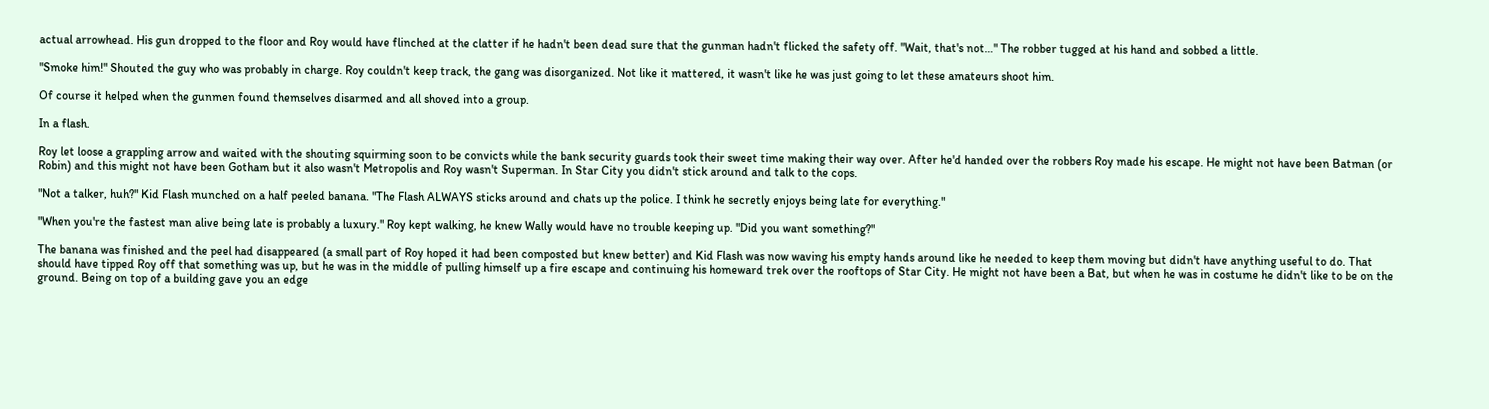actual arrowhead. His gun dropped to the floor and Roy would have flinched at the clatter if he hadn't been dead sure that the gunman hadn't flicked the safety off. "Wait, that's not…" The robber tugged at his hand and sobbed a little.

"Smoke him!" Shouted the guy who was probably in charge. Roy couldn't keep track, the gang was disorganized. Not like it mattered, it wasn't like he was just going to let these amateurs shoot him.

Of course it helped when the gunmen found themselves disarmed and all shoved into a group.

In a flash.

Roy let loose a grappling arrow and waited with the shouting squirming soon to be convicts while the bank security guards took their sweet time making their way over. After he'd handed over the robbers Roy made his escape. He might not have been Batman (or Robin) and this might not have been Gotham but it also wasn't Metropolis and Roy wasn't Superman. In Star City you didn't stick around and talk to the cops.

"Not a talker, huh?" Kid Flash munched on a half peeled banana. "The Flash ALWAYS sticks around and chats up the police. I think he secretly enjoys being late for everything."

"When you're the fastest man alive being late is probably a luxury." Roy kept walking, he knew Wally would have no trouble keeping up. "Did you want something?"

The banana was finished and the peel had disappeared (a small part of Roy hoped it had been composted but knew better) and Kid Flash was now waving his empty hands around like he needed to keep them moving but didn't have anything useful to do. That should have tipped Roy off that something was up, but he was in the middle of pulling himself up a fire escape and continuing his homeward trek over the rooftops of Star City. He might not have been a Bat, but when he was in costume he didn't like to be on the ground. Being on top of a building gave you an edge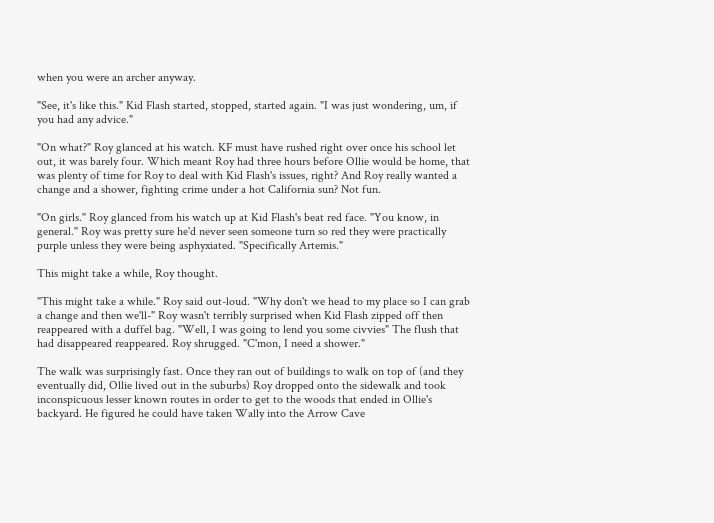when you were an archer anyway.

"See, it's like this." Kid Flash started, stopped, started again. "I was just wondering, um, if you had any advice."

"On what?" Roy glanced at his watch. KF must have rushed right over once his school let out, it was barely four. Which meant Roy had three hours before Ollie would be home, that was plenty of time for Roy to deal with Kid Flash's issues, right? And Roy really wanted a change and a shower, fighting crime under a hot California sun? Not fun.

"On girls." Roy glanced from his watch up at Kid Flash's beat red face. "You know, in general." Roy was pretty sure he'd never seen someone turn so red they were practically purple unless they were being asphyxiated. "Specifically Artemis."

This might take a while, Roy thought.

"This might take a while." Roy said out-loud. "Why don't we head to my place so I can grab a change and then we'll-" Roy wasn't terribly surprised when Kid Flash zipped off then reappeared with a duffel bag. "Well, I was going to lend you some civvies" The flush that had disappeared reappeared. Roy shrugged. "C'mon, I need a shower."

The walk was surprisingly fast. Once they ran out of buildings to walk on top of (and they eventually did, Ollie lived out in the suburbs) Roy dropped onto the sidewalk and took inconspicuous lesser known routes in order to get to the woods that ended in Ollie's backyard. He figured he could have taken Wally into the Arrow Cave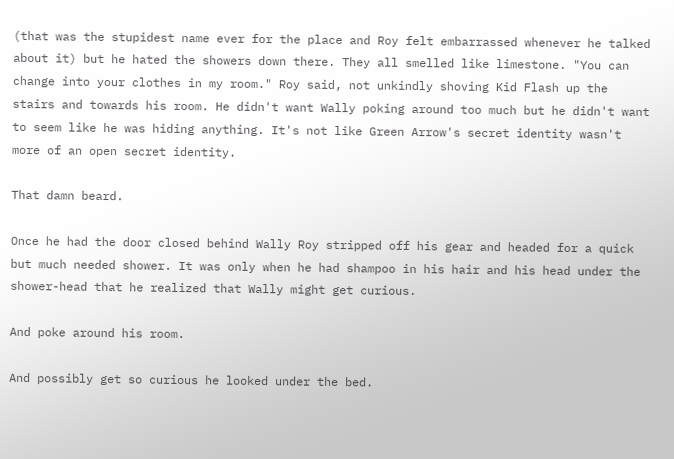(that was the stupidest name ever for the place and Roy felt embarrassed whenever he talked about it) but he hated the showers down there. They all smelled like limestone. "You can change into your clothes in my room." Roy said, not unkindly shoving Kid Flash up the stairs and towards his room. He didn't want Wally poking around too much but he didn't want to seem like he was hiding anything. It's not like Green Arrow's secret identity wasn't more of an open secret identity.

That damn beard.

Once he had the door closed behind Wally Roy stripped off his gear and headed for a quick but much needed shower. It was only when he had shampoo in his hair and his head under the shower-head that he realized that Wally might get curious.

And poke around his room.

And possibly get so curious he looked under the bed.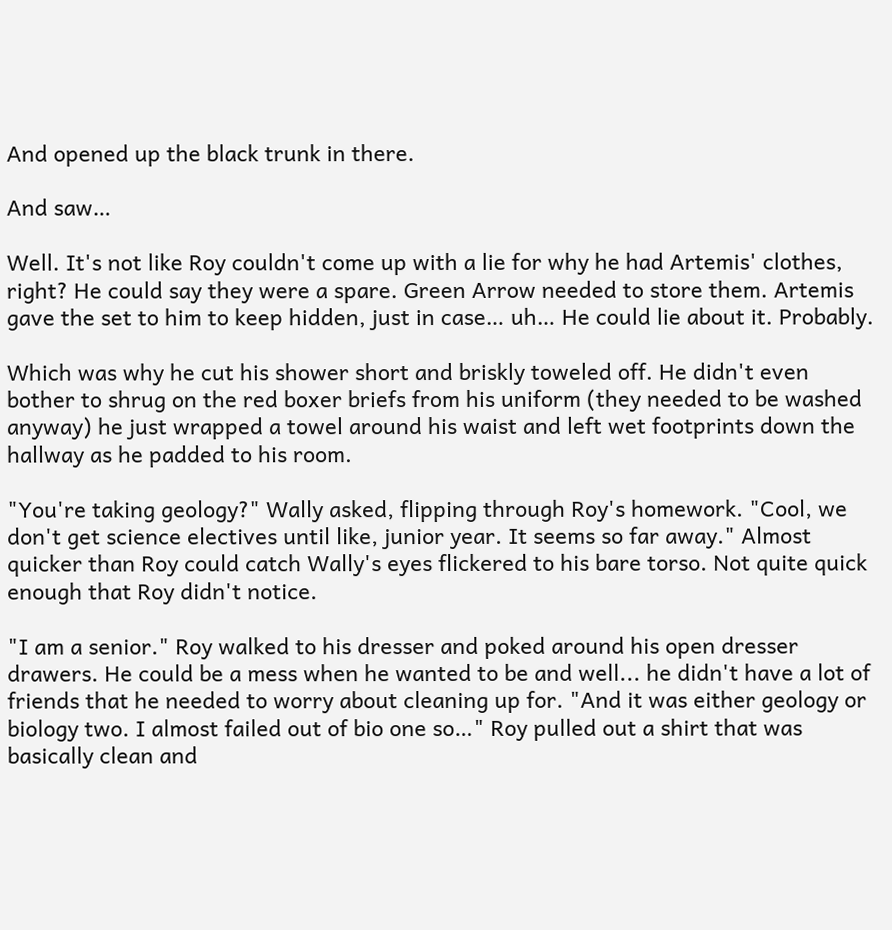And opened up the black trunk in there.

And saw…

Well. It's not like Roy couldn't come up with a lie for why he had Artemis' clothes, right? He could say they were a spare. Green Arrow needed to store them. Artemis gave the set to him to keep hidden, just in case… uh… He could lie about it. Probably.

Which was why he cut his shower short and briskly toweled off. He didn't even bother to shrug on the red boxer briefs from his uniform (they needed to be washed anyway) he just wrapped a towel around his waist and left wet footprints down the hallway as he padded to his room.

"You're taking geology?" Wally asked, flipping through Roy's homework. "Cool, we don't get science electives until like, junior year. It seems so far away." Almost quicker than Roy could catch Wally's eyes flickered to his bare torso. Not quite quick enough that Roy didn't notice.

"I am a senior." Roy walked to his dresser and poked around his open dresser drawers. He could be a mess when he wanted to be and well... he didn't have a lot of friends that he needed to worry about cleaning up for. "And it was either geology or biology two. I almost failed out of bio one so…" Roy pulled out a shirt that was basically clean and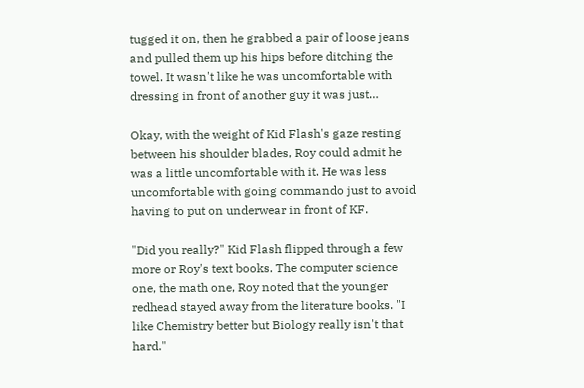tugged it on, then he grabbed a pair of loose jeans and pulled them up his hips before ditching the towel. It wasn't like he was uncomfortable with dressing in front of another guy it was just…

Okay, with the weight of Kid Flash's gaze resting between his shoulder blades, Roy could admit he was a little uncomfortable with it. He was less uncomfortable with going commando just to avoid having to put on underwear in front of KF.

"Did you really?" Kid Flash flipped through a few more or Roy's text books. The computer science one, the math one, Roy noted that the younger redhead stayed away from the literature books. "I like Chemistry better but Biology really isn't that hard."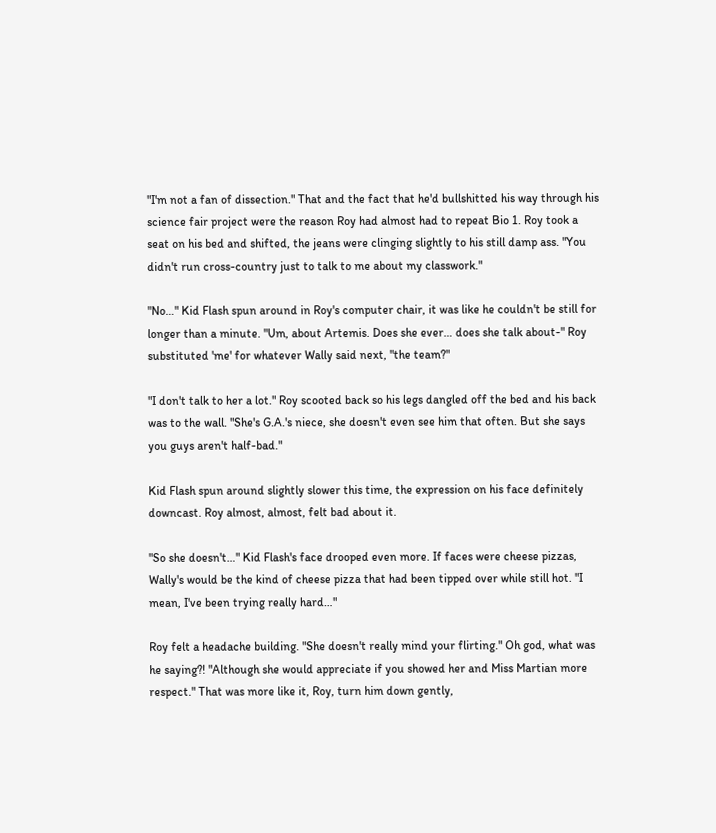"I'm not a fan of dissection." That and the fact that he'd bullshitted his way through his science fair project were the reason Roy had almost had to repeat Bio 1. Roy took a seat on his bed and shifted, the jeans were clinging slightly to his still damp ass. "You didn't run cross-country just to talk to me about my classwork."

"No…" Kid Flash spun around in Roy's computer chair, it was like he couldn't be still for longer than a minute. "Um, about Artemis. Does she ever… does she talk about-" Roy substituted 'me' for whatever Wally said next, "the team?"

"I don't talk to her a lot." Roy scooted back so his legs dangled off the bed and his back was to the wall. "She's G.A.'s niece, she doesn't even see him that often. But she says you guys aren't half-bad."

Kid Flash spun around slightly slower this time, the expression on his face definitely downcast. Roy almost, almost, felt bad about it.

"So she doesn't…" Kid Flash's face drooped even more. If faces were cheese pizzas, Wally's would be the kind of cheese pizza that had been tipped over while still hot. "I mean, I've been trying really hard…"

Roy felt a headache building. "She doesn't really mind your flirting." Oh god, what was he saying?! "Although she would appreciate if you showed her and Miss Martian more respect." That was more like it, Roy, turn him down gently,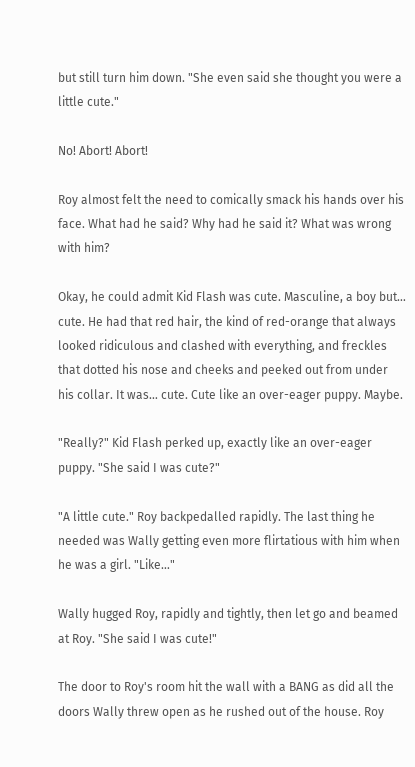but still turn him down. "She even said she thought you were a little cute."

No! Abort! Abort!

Roy almost felt the need to comically smack his hands over his face. What had he said? Why had he said it? What was wrong with him?

Okay, he could admit Kid Flash was cute. Masculine, a boy but… cute. He had that red hair, the kind of red-orange that always looked ridiculous and clashed with everything, and freckles that dotted his nose and cheeks and peeked out from under his collar. It was… cute. Cute like an over-eager puppy. Maybe.

"Really?" Kid Flash perked up, exactly like an over-eager puppy. "She said I was cute?"

"A little cute." Roy backpedalled rapidly. The last thing he needed was Wally getting even more flirtatious with him when he was a girl. "Like…"

Wally hugged Roy, rapidly and tightly, then let go and beamed at Roy. "She said I was cute!"

The door to Roy's room hit the wall with a BANG as did all the doors Wally threw open as he rushed out of the house. Roy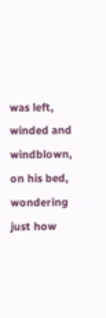was left, winded and windblown, on his bed, wondering just how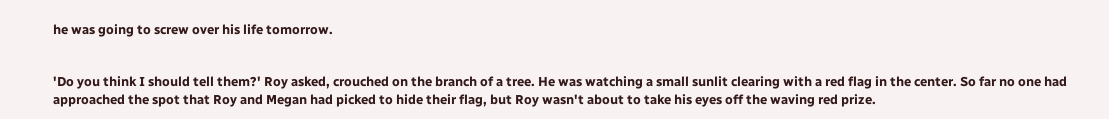he was going to screw over his life tomorrow.


'Do you think I should tell them?' Roy asked, crouched on the branch of a tree. He was watching a small sunlit clearing with a red flag in the center. So far no one had approached the spot that Roy and Megan had picked to hide their flag, but Roy wasn't about to take his eyes off the waving red prize.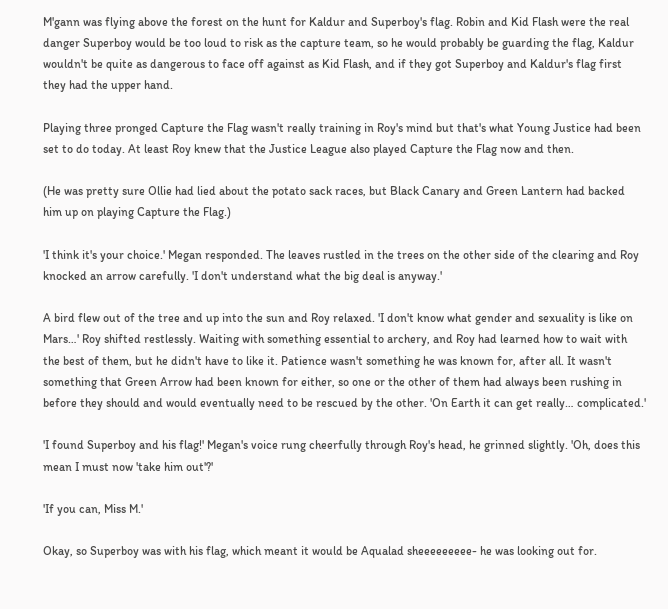M'gann was flying above the forest on the hunt for Kaldur and Superboy's flag. Robin and Kid Flash were the real danger Superboy would be too loud to risk as the capture team, so he would probably be guarding the flag, Kaldur wouldn't be quite as dangerous to face off against as Kid Flash, and if they got Superboy and Kaldur's flag first they had the upper hand.

Playing three pronged Capture the Flag wasn't really training in Roy's mind but that's what Young Justice had been set to do today. At least Roy knew that the Justice League also played Capture the Flag now and then.

(He was pretty sure Ollie had lied about the potato sack races, but Black Canary and Green Lantern had backed him up on playing Capture the Flag.)

'I think it's your choice.' Megan responded. The leaves rustled in the trees on the other side of the clearing and Roy knocked an arrow carefully. 'I don't understand what the big deal is anyway.'

A bird flew out of the tree and up into the sun and Roy relaxed. 'I don't know what gender and sexuality is like on Mars…' Roy shifted restlessly. Waiting with something essential to archery, and Roy had learned how to wait with the best of them, but he didn't have to like it. Patience wasn't something he was known for, after all. It wasn't something that Green Arrow had been known for either, so one or the other of them had always been rushing in before they should and would eventually need to be rescued by the other. 'On Earth it can get really… complicated.'

'I found Superboy and his flag!' Megan's voice rung cheerfully through Roy's head, he grinned slightly. 'Oh, does this mean I must now 'take him out'?'

'If you can, Miss M.'

Okay, so Superboy was with his flag, which meant it would be Aqualad sheeeeeeeee- he was looking out for.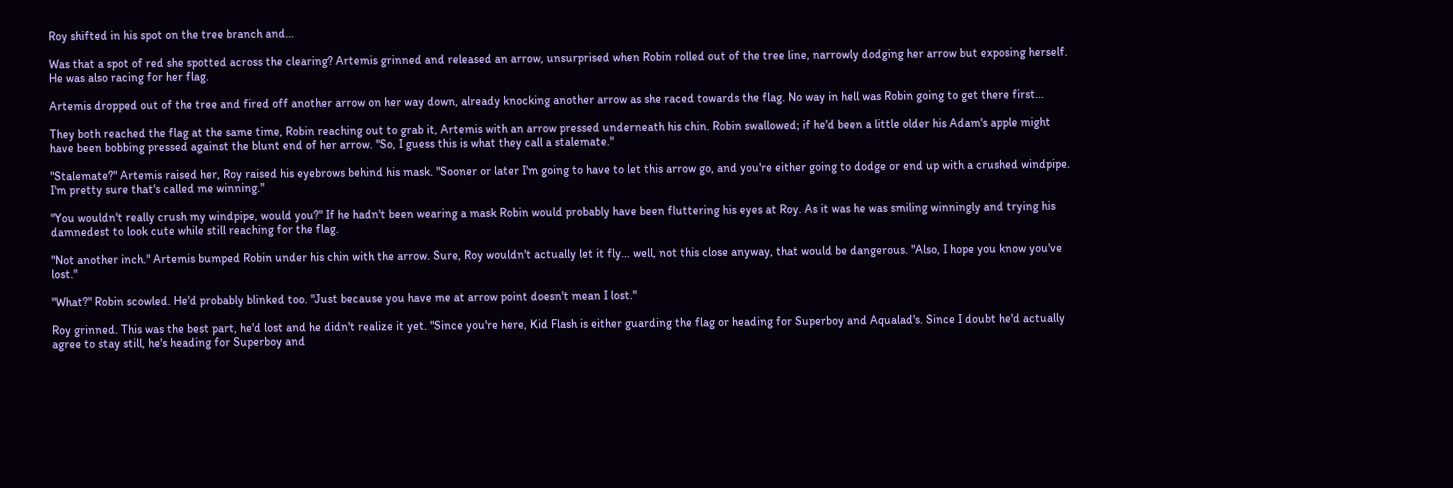Roy shifted in his spot on the tree branch and…

Was that a spot of red she spotted across the clearing? Artemis grinned and released an arrow, unsurprised when Robin rolled out of the tree line, narrowly dodging her arrow but exposing herself. He was also racing for her flag.

Artemis dropped out of the tree and fired off another arrow on her way down, already knocking another arrow as she raced towards the flag. No way in hell was Robin going to get there first…

They both reached the flag at the same time, Robin reaching out to grab it, Artemis with an arrow pressed underneath his chin. Robin swallowed; if he'd been a little older his Adam's apple might have been bobbing pressed against the blunt end of her arrow. "So, I guess this is what they call a stalemate."

"Stalemate?" Artemis raised her, Roy raised his eyebrows behind his mask. "Sooner or later I'm going to have to let this arrow go, and you're either going to dodge or end up with a crushed windpipe. I'm pretty sure that's called me winning."

"You wouldn't really crush my windpipe, would you?" If he hadn't been wearing a mask Robin would probably have been fluttering his eyes at Roy. As it was he was smiling winningly and trying his damnedest to look cute while still reaching for the flag.

"Not another inch." Artemis bumped Robin under his chin with the arrow. Sure, Roy wouldn't actually let it fly… well, not this close anyway, that would be dangerous. "Also, I hope you know you've lost."

"What?" Robin scowled. He'd probably blinked too. "Just because you have me at arrow point doesn't mean I lost."

Roy grinned. This was the best part, he'd lost and he didn't realize it yet. "Since you're here, Kid Flash is either guarding the flag or heading for Superboy and Aqualad's. Since I doubt he'd actually agree to stay still, he's heading for Superboy and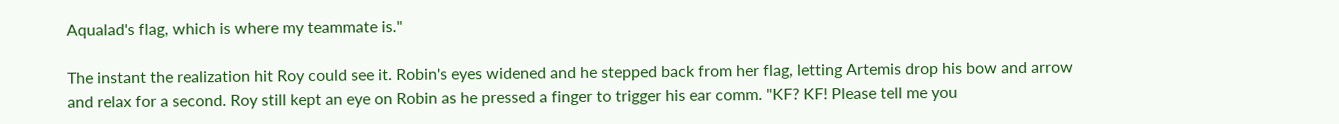Aqualad's flag, which is where my teammate is."

The instant the realization hit Roy could see it. Robin's eyes widened and he stepped back from her flag, letting Artemis drop his bow and arrow and relax for a second. Roy still kept an eye on Robin as he pressed a finger to trigger his ear comm. "KF? KF! Please tell me you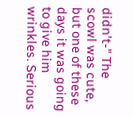didn't-" The scowl was cute, but one of these days it was going to give him wrinkles. Serious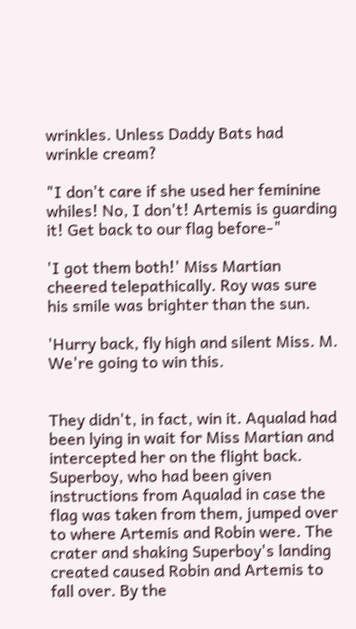wrinkles. Unless Daddy Bats had wrinkle cream?

"I don't care if she used her feminine whiles! No, I don't! Artemis is guarding it! Get back to our flag before-"

'I got them both!' Miss Martian cheered telepathically. Roy was sure his smile was brighter than the sun.

'Hurry back, fly high and silent Miss. M. We're going to win this.


They didn't, in fact, win it. Aqualad had been lying in wait for Miss Martian and intercepted her on the flight back. Superboy, who had been given instructions from Aqualad in case the flag was taken from them, jumped over to where Artemis and Robin were. The crater and shaking Superboy's landing created caused Robin and Artemis to fall over. By the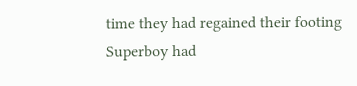time they had regained their footing Superboy had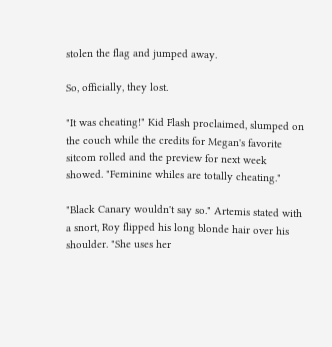stolen the flag and jumped away.

So, officially, they lost.

"It was cheating!" Kid Flash proclaimed, slumped on the couch while the credits for Megan's favorite sitcom rolled and the preview for next week showed. "Feminine whiles are totally cheating."

"Black Canary wouldn't say so." Artemis stated with a snort, Roy flipped his long blonde hair over his shoulder. "She uses her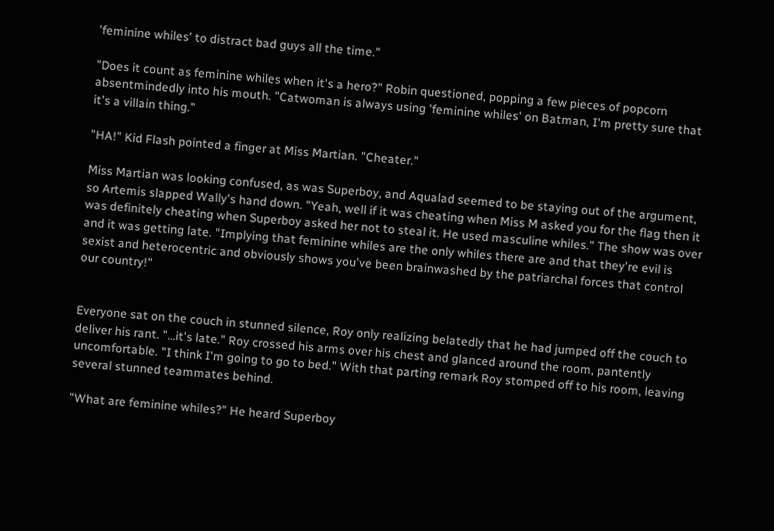'feminine whiles' to distract bad guys all the time."

"Does it count as feminine whiles when it's a hero?" Robin questioned, popping a few pieces of popcorn absentmindedly into his mouth. "Catwoman is always using 'feminine whiles' on Batman, I'm pretty sure that it's a villain thing."

"HA!" Kid Flash pointed a finger at Miss Martian. "Cheater."

Miss Martian was looking confused, as was Superboy, and Aqualad seemed to be staying out of the argument, so Artemis slapped Wally's hand down. "Yeah, well if it was cheating when Miss M asked you for the flag then it was definitely cheating when Superboy asked her not to steal it. He used masculine whiles." The show was over and it was getting late. "Implying that feminine whiles are the only whiles there are and that they're evil is sexist and heterocentric and obviously shows you've been brainwashed by the patriarchal forces that control our country!"


Everyone sat on the couch in stunned silence, Roy only realizing belatedly that he had jumped off the couch to deliver his rant. "…it's late." Roy crossed his arms over his chest and glanced around the room, pantently uncomfortable. "I think I'm going to go to bed." With that parting remark Roy stomped off to his room, leaving several stunned teammates behind.

"What are feminine whiles?" He heard Superboy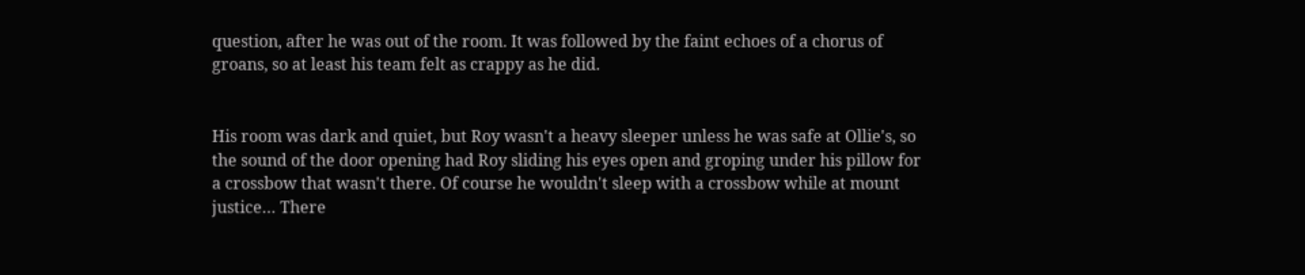question, after he was out of the room. It was followed by the faint echoes of a chorus of groans, so at least his team felt as crappy as he did.


His room was dark and quiet, but Roy wasn't a heavy sleeper unless he was safe at Ollie's, so the sound of the door opening had Roy sliding his eyes open and groping under his pillow for a crossbow that wasn't there. Of course he wouldn't sleep with a crossbow while at mount justice… There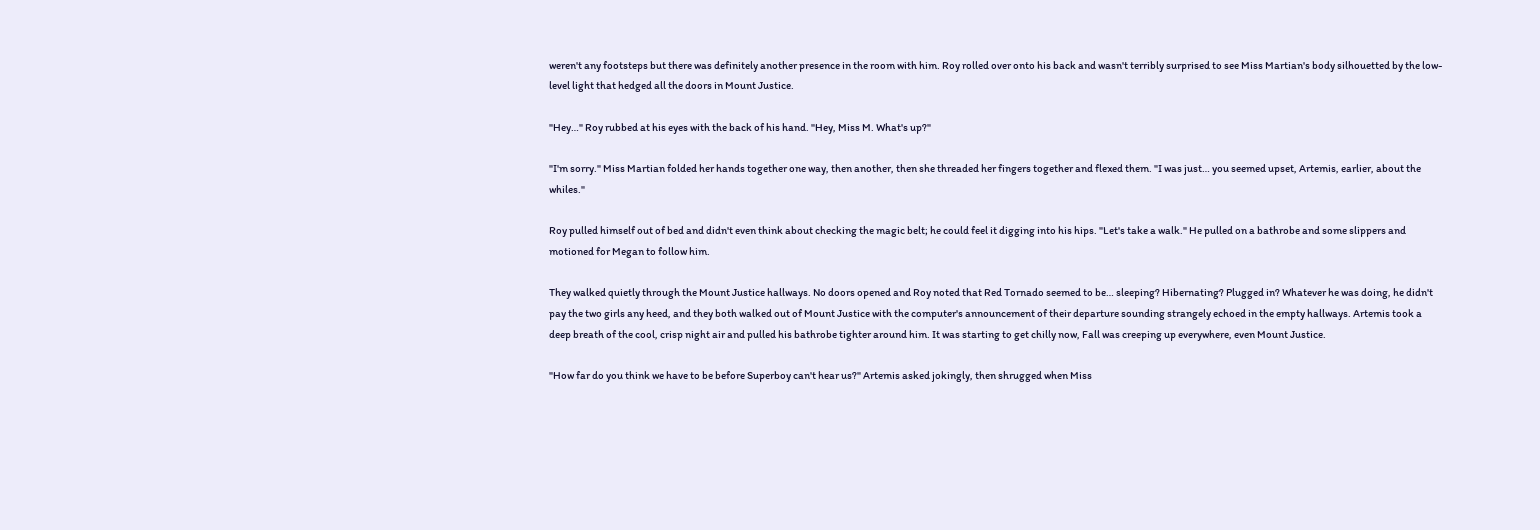weren't any footsteps but there was definitely another presence in the room with him. Roy rolled over onto his back and wasn't terribly surprised to see Miss Martian's body silhouetted by the low-level light that hedged all the doors in Mount Justice.

"Hey…" Roy rubbed at his eyes with the back of his hand. "Hey, Miss M. What's up?"

"I'm sorry." Miss Martian folded her hands together one way, then another, then she threaded her fingers together and flexed them. "I was just… you seemed upset, Artemis, earlier, about the whiles."

Roy pulled himself out of bed and didn't even think about checking the magic belt; he could feel it digging into his hips. "Let's take a walk." He pulled on a bathrobe and some slippers and motioned for Megan to follow him.

They walked quietly through the Mount Justice hallways. No doors opened and Roy noted that Red Tornado seemed to be… sleeping? Hibernating? Plugged in? Whatever he was doing, he didn't pay the two girls any heed, and they both walked out of Mount Justice with the computer's announcement of their departure sounding strangely echoed in the empty hallways. Artemis took a deep breath of the cool, crisp night air and pulled his bathrobe tighter around him. It was starting to get chilly now, Fall was creeping up everywhere, even Mount Justice.

"How far do you think we have to be before Superboy can't hear us?" Artemis asked jokingly, then shrugged when Miss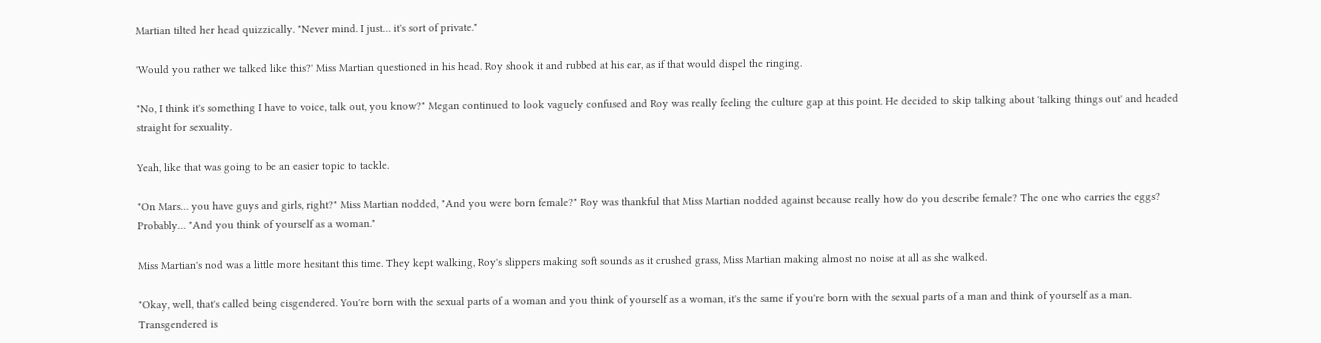Martian tilted her head quizzically. "Never mind. I just… it's sort of private."

'Would you rather we talked like this?' Miss Martian questioned in his head. Roy shook it and rubbed at his ear, as if that would dispel the ringing.

"No, I think it's something I have to voice, talk out, you know?" Megan continued to look vaguely confused and Roy was really feeling the culture gap at this point. He decided to skip talking about 'talking things out' and headed straight for sexuality.

Yeah, like that was going to be an easier topic to tackle.

"On Mars… you have guys and girls, right?" Miss Martian nodded, "And you were born female?" Roy was thankful that Miss Martian nodded against because really how do you describe female? The one who carries the eggs? Probably… "And you think of yourself as a woman."

Miss Martian's nod was a little more hesitant this time. They kept walking, Roy's slippers making soft sounds as it crushed grass, Miss Martian making almost no noise at all as she walked.

"Okay, well, that's called being cisgendered. You're born with the sexual parts of a woman and you think of yourself as a woman, it's the same if you're born with the sexual parts of a man and think of yourself as a man. Transgendered is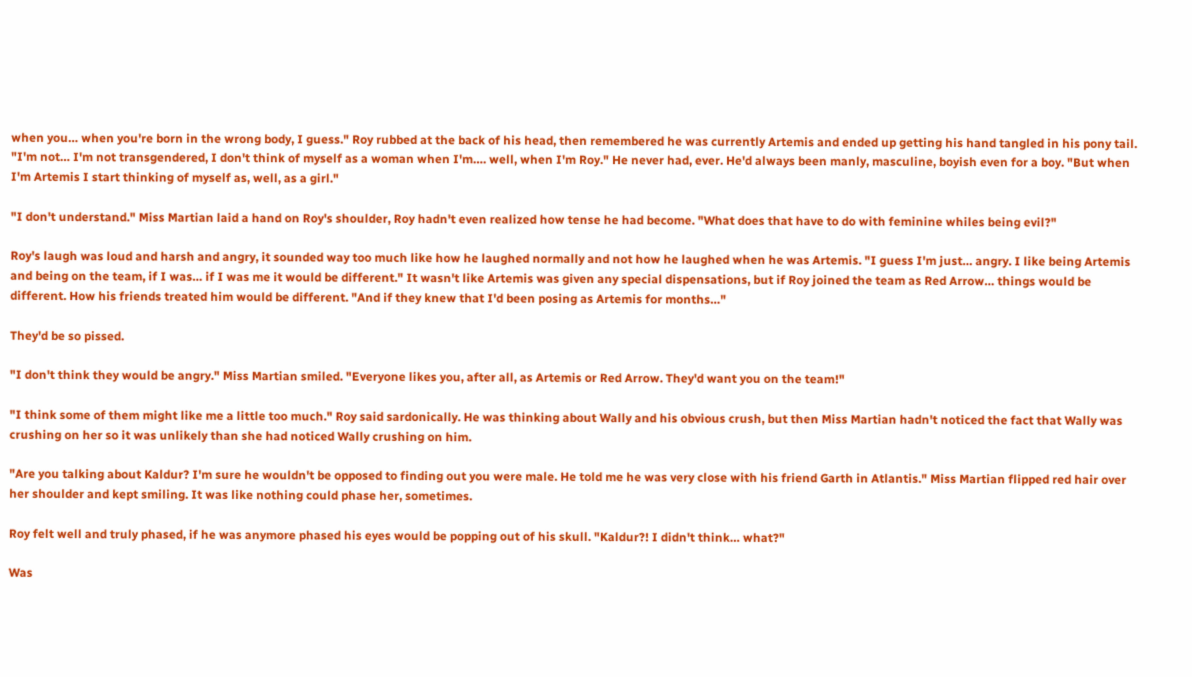when you… when you're born in the wrong body, I guess." Roy rubbed at the back of his head, then remembered he was currently Artemis and ended up getting his hand tangled in his pony tail. "I'm not… I'm not transgendered, I don't think of myself as a woman when I'm…. well, when I'm Roy." He never had, ever. He'd always been manly, masculine, boyish even for a boy. "But when I'm Artemis I start thinking of myself as, well, as a girl."

"I don't understand." Miss Martian laid a hand on Roy's shoulder, Roy hadn't even realized how tense he had become. "What does that have to do with feminine whiles being evil?"

Roy's laugh was loud and harsh and angry, it sounded way too much like how he laughed normally and not how he laughed when he was Artemis. "I guess I'm just… angry. I like being Artemis and being on the team, if I was… if I was me it would be different." It wasn't like Artemis was given any special dispensations, but if Roy joined the team as Red Arrow… things would be different. How his friends treated him would be different. "And if they knew that I'd been posing as Artemis for months…"

They'd be so pissed.

"I don't think they would be angry." Miss Martian smiled. "Everyone likes you, after all, as Artemis or Red Arrow. They'd want you on the team!"

"I think some of them might like me a little too much." Roy said sardonically. He was thinking about Wally and his obvious crush, but then Miss Martian hadn't noticed the fact that Wally was crushing on her so it was unlikely than she had noticed Wally crushing on him.

"Are you talking about Kaldur? I'm sure he wouldn't be opposed to finding out you were male. He told me he was very close with his friend Garth in Atlantis." Miss Martian flipped red hair over her shoulder and kept smiling. It was like nothing could phase her, sometimes.

Roy felt well and truly phased, if he was anymore phased his eyes would be popping out of his skull. "Kaldur?! I didn't think… what?"

Was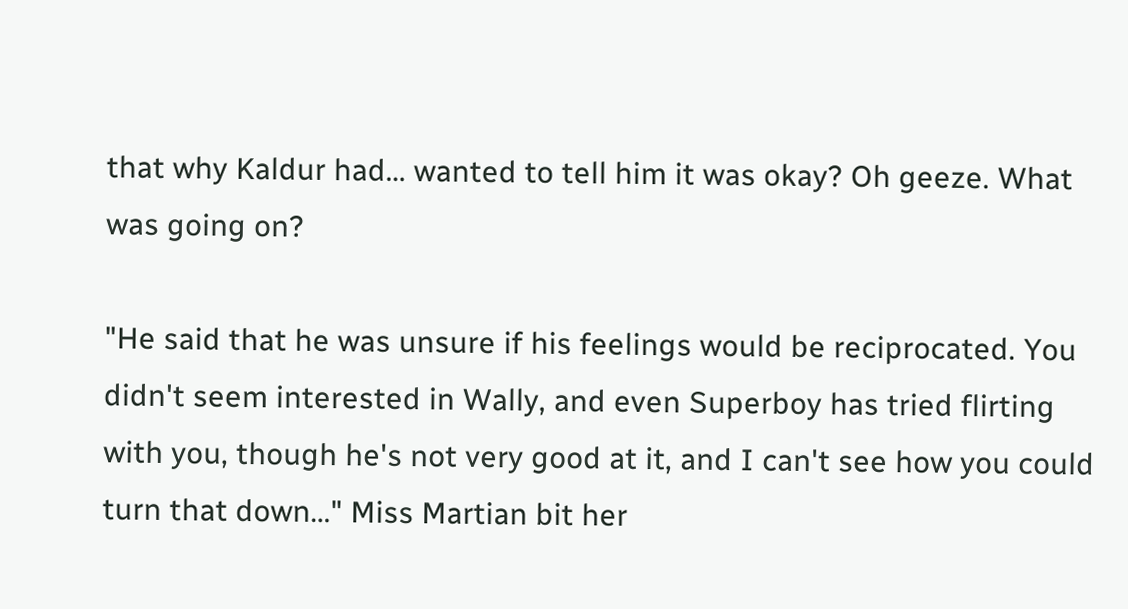that why Kaldur had… wanted to tell him it was okay? Oh geeze. What was going on?

"He said that he was unsure if his feelings would be reciprocated. You didn't seem interested in Wally, and even Superboy has tried flirting with you, though he's not very good at it, and I can't see how you could turn that down…" Miss Martian bit her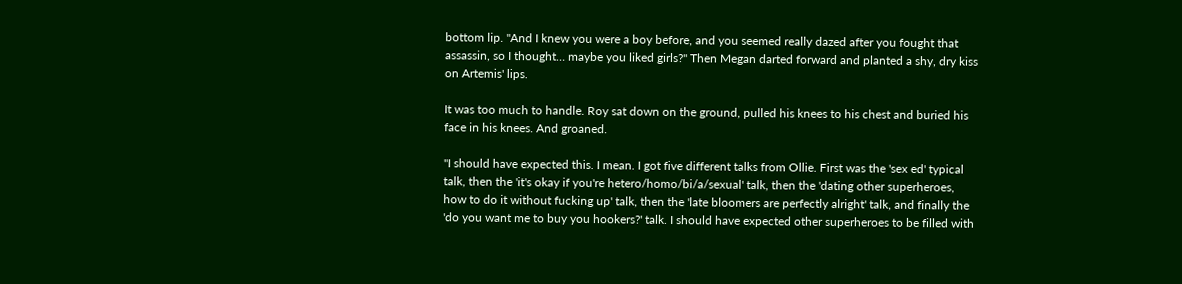bottom lip. "And I knew you were a boy before, and you seemed really dazed after you fought that assassin, so I thought… maybe you liked girls?" Then Megan darted forward and planted a shy, dry kiss on Artemis' lips.

It was too much to handle. Roy sat down on the ground, pulled his knees to his chest and buried his face in his knees. And groaned.

"I should have expected this. I mean. I got five different talks from Ollie. First was the 'sex ed' typical talk, then the 'it's okay if you're hetero/homo/bi/a/sexual' talk, then the 'dating other superheroes, how to do it without fucking up' talk, then the 'late bloomers are perfectly alright' talk, and finally the 'do you want me to buy you hookers?' talk. I should have expected other superheroes to be filled with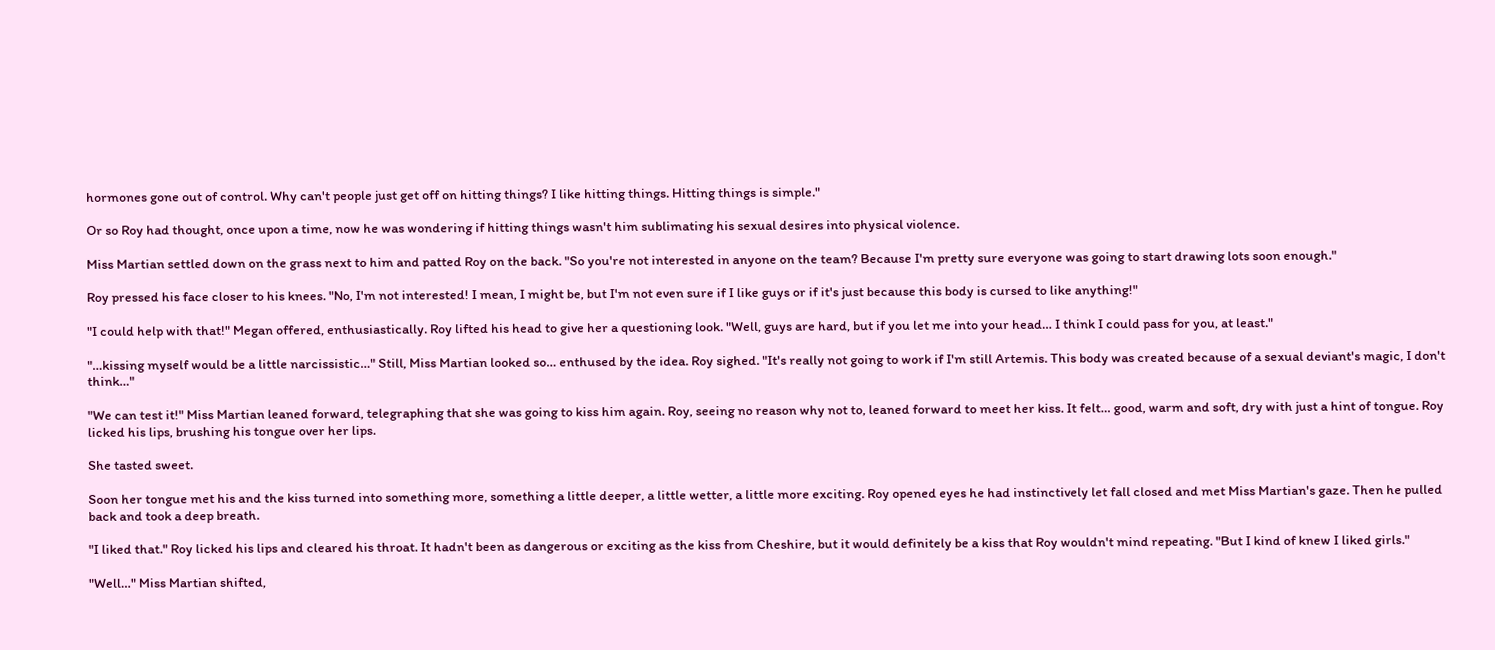hormones gone out of control. Why can't people just get off on hitting things? I like hitting things. Hitting things is simple."

Or so Roy had thought, once upon a time, now he was wondering if hitting things wasn't him sublimating his sexual desires into physical violence.

Miss Martian settled down on the grass next to him and patted Roy on the back. "So you're not interested in anyone on the team? Because I'm pretty sure everyone was going to start drawing lots soon enough."

Roy pressed his face closer to his knees. "No, I'm not interested! I mean, I might be, but I'm not even sure if I like guys or if it's just because this body is cursed to like anything!"

"I could help with that!" Megan offered, enthusiastically. Roy lifted his head to give her a questioning look. "Well, guys are hard, but if you let me into your head… I think I could pass for you, at least."

"…kissing myself would be a little narcissistic…" Still, Miss Martian looked so… enthused by the idea. Roy sighed. "It's really not going to work if I'm still Artemis. This body was created because of a sexual deviant's magic, I don't think…"

"We can test it!" Miss Martian leaned forward, telegraphing that she was going to kiss him again. Roy, seeing no reason why not to, leaned forward to meet her kiss. It felt… good, warm and soft, dry with just a hint of tongue. Roy licked his lips, brushing his tongue over her lips.

She tasted sweet.

Soon her tongue met his and the kiss turned into something more, something a little deeper, a little wetter, a little more exciting. Roy opened eyes he had instinctively let fall closed and met Miss Martian's gaze. Then he pulled back and took a deep breath.

"I liked that." Roy licked his lips and cleared his throat. It hadn't been as dangerous or exciting as the kiss from Cheshire, but it would definitely be a kiss that Roy wouldn't mind repeating. "But I kind of knew I liked girls."

"Well…" Miss Martian shifted,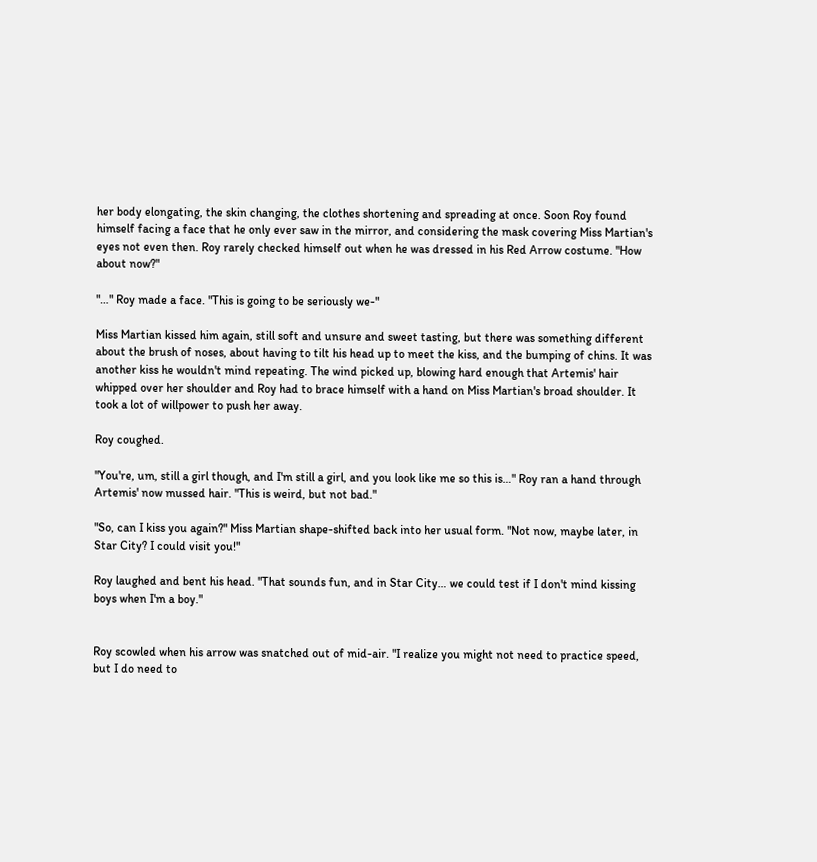her body elongating, the skin changing, the clothes shortening and spreading at once. Soon Roy found himself facing a face that he only ever saw in the mirror, and considering the mask covering Miss Martian's eyes not even then. Roy rarely checked himself out when he was dressed in his Red Arrow costume. "How about now?"

"…" Roy made a face. "This is going to be seriously we-"

Miss Martian kissed him again, still soft and unsure and sweet tasting, but there was something different about the brush of noses, about having to tilt his head up to meet the kiss, and the bumping of chins. It was another kiss he wouldn't mind repeating. The wind picked up, blowing hard enough that Artemis' hair whipped over her shoulder and Roy had to brace himself with a hand on Miss Martian's broad shoulder. It took a lot of willpower to push her away.

Roy coughed.

"You're, um, still a girl though, and I'm still a girl, and you look like me so this is…" Roy ran a hand through Artemis' now mussed hair. "This is weird, but not bad."

"So, can I kiss you again?" Miss Martian shape-shifted back into her usual form. "Not now, maybe later, in Star City? I could visit you!"

Roy laughed and bent his head. "That sounds fun, and in Star City… we could test if I don't mind kissing boys when I'm a boy."


Roy scowled when his arrow was snatched out of mid-air. "I realize you might not need to practice speed, but I do need to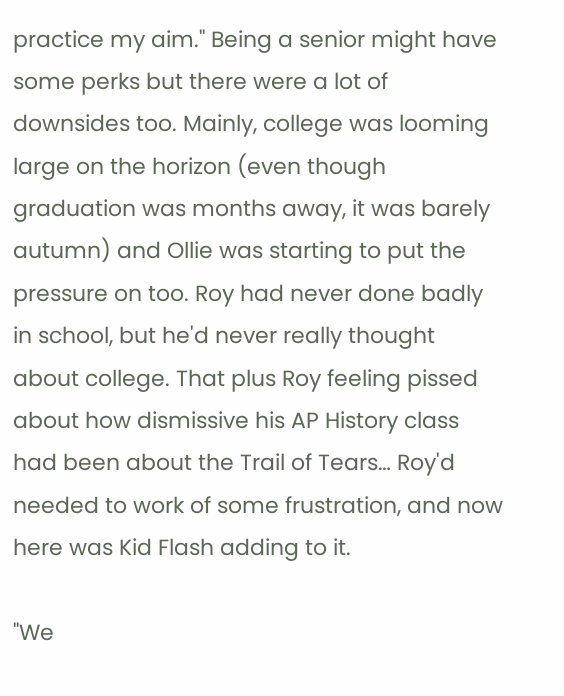practice my aim." Being a senior might have some perks but there were a lot of downsides too. Mainly, college was looming large on the horizon (even though graduation was months away, it was barely autumn) and Ollie was starting to put the pressure on too. Roy had never done badly in school, but he'd never really thought about college. That plus Roy feeling pissed about how dismissive his AP History class had been about the Trail of Tears… Roy'd needed to work of some frustration, and now here was Kid Flash adding to it.

"We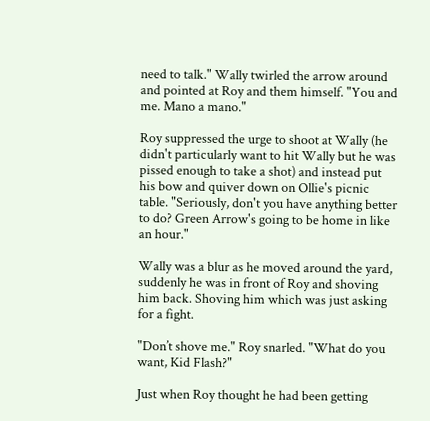need to talk." Wally twirled the arrow around and pointed at Roy and them himself. "You and me. Mano a mano."

Roy suppressed the urge to shoot at Wally (he didn't particularly want to hit Wally but he was pissed enough to take a shot) and instead put his bow and quiver down on Ollie's picnic table. "Seriously, don't you have anything better to do? Green Arrow's going to be home in like an hour."

Wally was a blur as he moved around the yard, suddenly he was in front of Roy and shoving him back. Shoving him which was just asking for a fight.

"Don’t shove me." Roy snarled. "What do you want, Kid Flash?"

Just when Roy thought he had been getting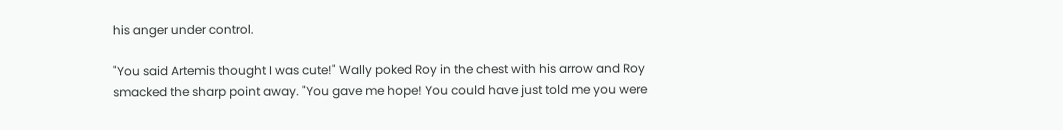his anger under control.

"You said Artemis thought I was cute!" Wally poked Roy in the chest with his arrow and Roy smacked the sharp point away. "You gave me hope! You could have just told me you were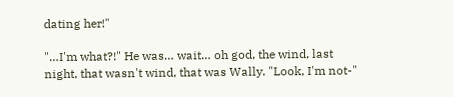dating her!"

"…I'm what?!" He was… wait… oh god, the wind, last night, that wasn't wind, that was Wally. "Look, I'm not-"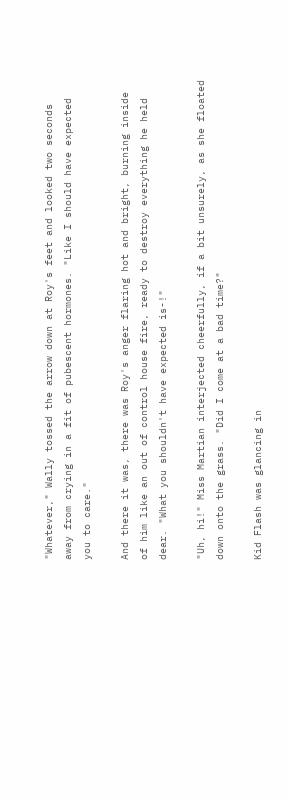"Whatever," Wally tossed the arrow down at Roy's feet and looked two seconds away from crying in a fit of pubescent hormones. "Like I should have expected you to care."

And there it was, there was Roy's anger flaring hot and bright, burning inside of him like an out of control house fire, ready to destroy everything he held dear. "What you shouldn't have expected is-!"

"Uh, hi!" Miss Martian interjected cheerfully, if a bit unsurely, as she floated down onto the grass. "Did I come at a bad time?"

Kid Flash was glancing in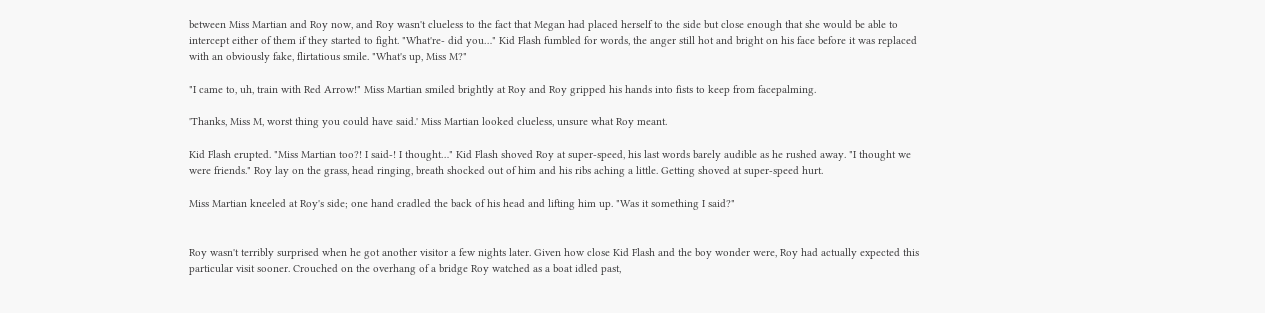between Miss Martian and Roy now, and Roy wasn't clueless to the fact that Megan had placed herself to the side but close enough that she would be able to intercept either of them if they started to fight. "What're- did you…" Kid Flash fumbled for words, the anger still hot and bright on his face before it was replaced with an obviously fake, flirtatious smile. "What's up, Miss M?"

"I came to, uh, train with Red Arrow!" Miss Martian smiled brightly at Roy and Roy gripped his hands into fists to keep from facepalming.

'Thanks, Miss M, worst thing you could have said.' Miss Martian looked clueless, unsure what Roy meant.

Kid Flash erupted. "Miss Martian too?! I said-! I thought…" Kid Flash shoved Roy at super-speed, his last words barely audible as he rushed away. "I thought we were friends." Roy lay on the grass, head ringing, breath shocked out of him and his ribs aching a little. Getting shoved at super-speed hurt.

Miss Martian kneeled at Roy's side; one hand cradled the back of his head and lifting him up. "Was it something I said?"


Roy wasn't terribly surprised when he got another visitor a few nights later. Given how close Kid Flash and the boy wonder were, Roy had actually expected this particular visit sooner. Crouched on the overhang of a bridge Roy watched as a boat idled past,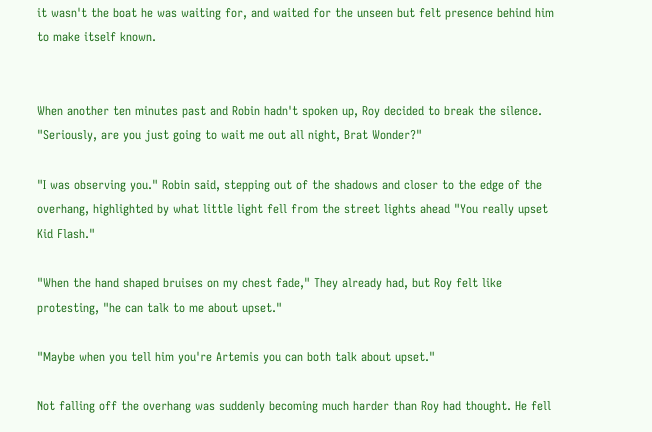it wasn't the boat he was waiting for, and waited for the unseen but felt presence behind him to make itself known.


When another ten minutes past and Robin hadn't spoken up, Roy decided to break the silence. "Seriously, are you just going to wait me out all night, Brat Wonder?"

"I was observing you." Robin said, stepping out of the shadows and closer to the edge of the overhang, highlighted by what little light fell from the street lights ahead "You really upset Kid Flash."

"When the hand shaped bruises on my chest fade," They already had, but Roy felt like protesting, "he can talk to me about upset."

"Maybe when you tell him you're Artemis you can both talk about upset."

Not falling off the overhang was suddenly becoming much harder than Roy had thought. He fell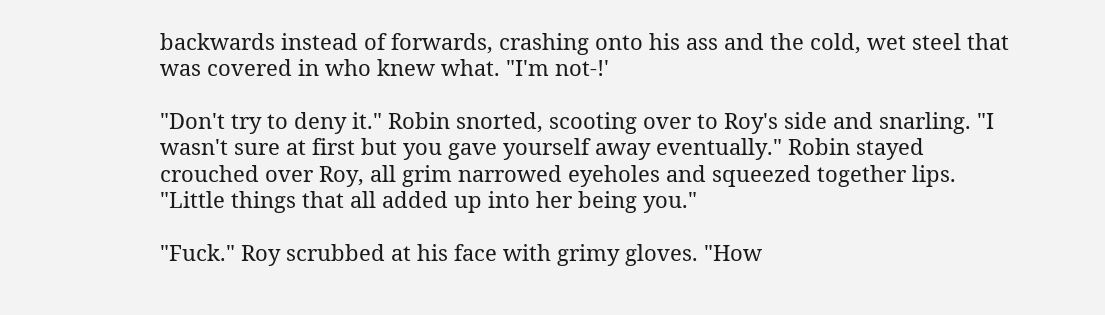backwards instead of forwards, crashing onto his ass and the cold, wet steel that was covered in who knew what. "I'm not-!'

"Don't try to deny it." Robin snorted, scooting over to Roy's side and snarling. "I wasn't sure at first but you gave yourself away eventually." Robin stayed crouched over Roy, all grim narrowed eyeholes and squeezed together lips. "Little things that all added up into her being you."

"Fuck." Roy scrubbed at his face with grimy gloves. "How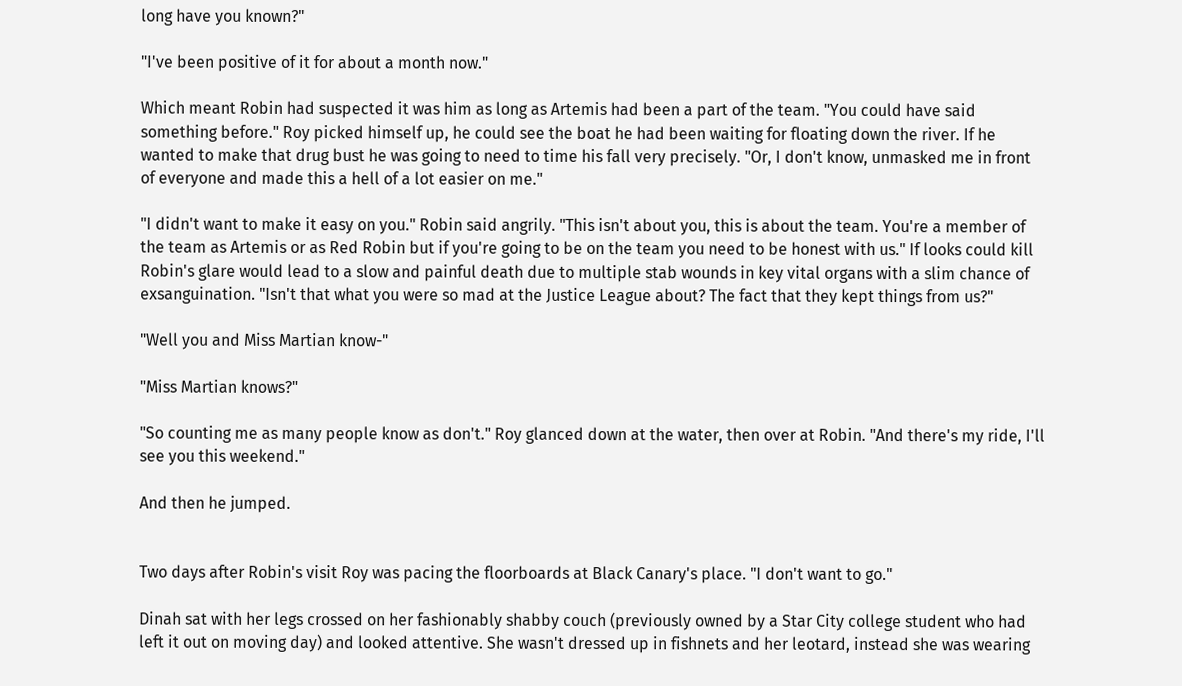long have you known?"

"I've been positive of it for about a month now."

Which meant Robin had suspected it was him as long as Artemis had been a part of the team. "You could have said something before." Roy picked himself up, he could see the boat he had been waiting for floating down the river. If he wanted to make that drug bust he was going to need to time his fall very precisely. "Or, I don't know, unmasked me in front of everyone and made this a hell of a lot easier on me."

"I didn't want to make it easy on you." Robin said angrily. "This isn't about you, this is about the team. You're a member of the team as Artemis or as Red Robin but if you're going to be on the team you need to be honest with us." If looks could kill Robin's glare would lead to a slow and painful death due to multiple stab wounds in key vital organs with a slim chance of exsanguination. "Isn't that what you were so mad at the Justice League about? The fact that they kept things from us?"

"Well you and Miss Martian know-"

"Miss Martian knows?"

"So counting me as many people know as don't." Roy glanced down at the water, then over at Robin. "And there's my ride, I'll see you this weekend."

And then he jumped.


Two days after Robin's visit Roy was pacing the floorboards at Black Canary's place. "I don't want to go."

Dinah sat with her legs crossed on her fashionably shabby couch (previously owned by a Star City college student who had left it out on moving day) and looked attentive. She wasn't dressed up in fishnets and her leotard, instead she was wearing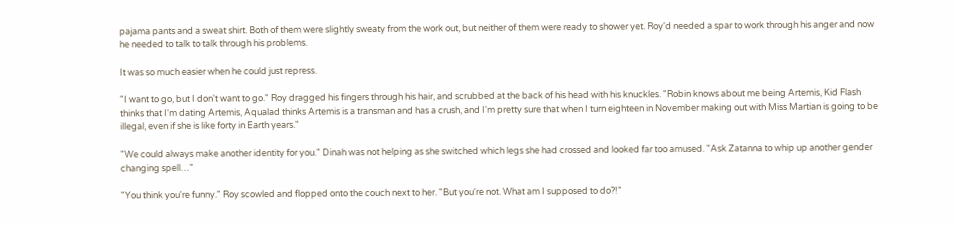pajama pants and a sweat shirt. Both of them were slightly sweaty from the work out, but neither of them were ready to shower yet. Roy'd needed a spar to work through his anger and now he needed to talk to talk through his problems.

It was so much easier when he could just repress.

"I want to go, but I don't want to go." Roy dragged his fingers through his hair, and scrubbed at the back of his head with his knuckles. "Robin knows about me being Artemis, Kid Flash thinks that I'm dating Artemis, Aqualad thinks Artemis is a transman and has a crush, and I'm pretty sure that when I turn eighteen in November making out with Miss Martian is going to be illegal, even if she is like forty in Earth years."

"We could always make another identity for you." Dinah was not helping as she switched which legs she had crossed and looked far too amused. "Ask Zatanna to whip up another gender changing spell…"

"You think you're funny." Roy scowled and flopped onto the couch next to her. "But you're not. What am I supposed to do?!"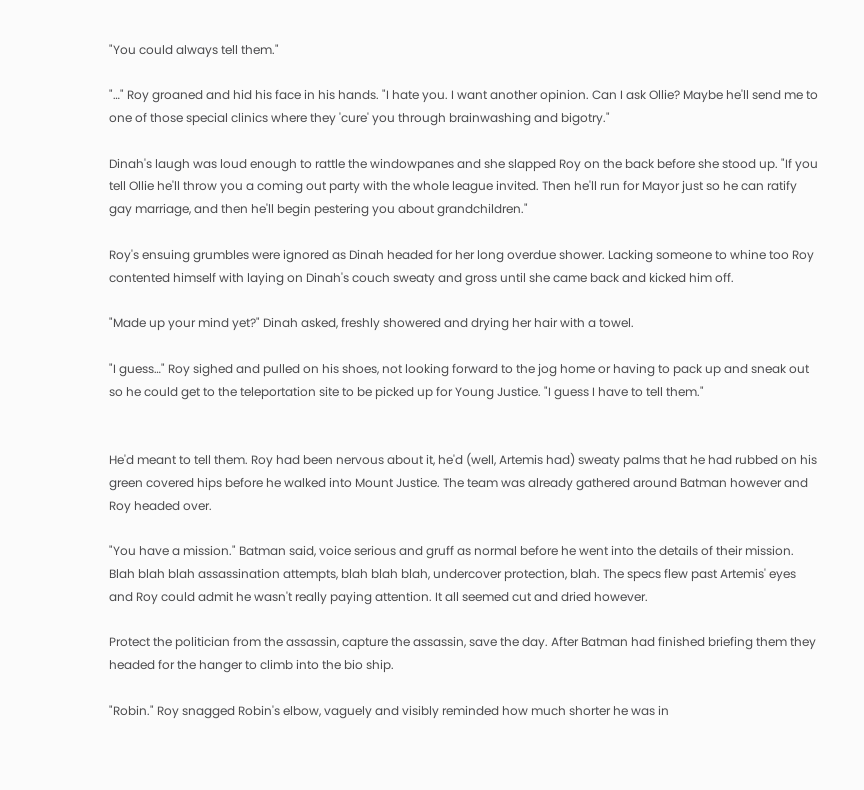"You could always tell them."

"…" Roy groaned and hid his face in his hands. "I hate you. I want another opinion. Can I ask Ollie? Maybe he'll send me to one of those special clinics where they 'cure' you through brainwashing and bigotry."

Dinah's laugh was loud enough to rattle the windowpanes and she slapped Roy on the back before she stood up. "If you tell Ollie he'll throw you a coming out party with the whole league invited. Then he'll run for Mayor just so he can ratify gay marriage, and then he'll begin pestering you about grandchildren."

Roy's ensuing grumbles were ignored as Dinah headed for her long overdue shower. Lacking someone to whine too Roy contented himself with laying on Dinah's couch sweaty and gross until she came back and kicked him off.

"Made up your mind yet?" Dinah asked, freshly showered and drying her hair with a towel.

"I guess…" Roy sighed and pulled on his shoes, not looking forward to the jog home or having to pack up and sneak out so he could get to the teleportation site to be picked up for Young Justice. "I guess I have to tell them."


He'd meant to tell them. Roy had been nervous about it, he'd (well, Artemis had) sweaty palms that he had rubbed on his green covered hips before he walked into Mount Justice. The team was already gathered around Batman however and Roy headed over.

"You have a mission." Batman said, voice serious and gruff as normal before he went into the details of their mission. Blah blah blah assassination attempts, blah blah blah, undercover protection, blah. The specs flew past Artemis' eyes and Roy could admit he wasn't really paying attention. It all seemed cut and dried however.

Protect the politician from the assassin, capture the assassin, save the day. After Batman had finished briefing them they headed for the hanger to climb into the bio ship.

"Robin." Roy snagged Robin's elbow, vaguely and visibly reminded how much shorter he was in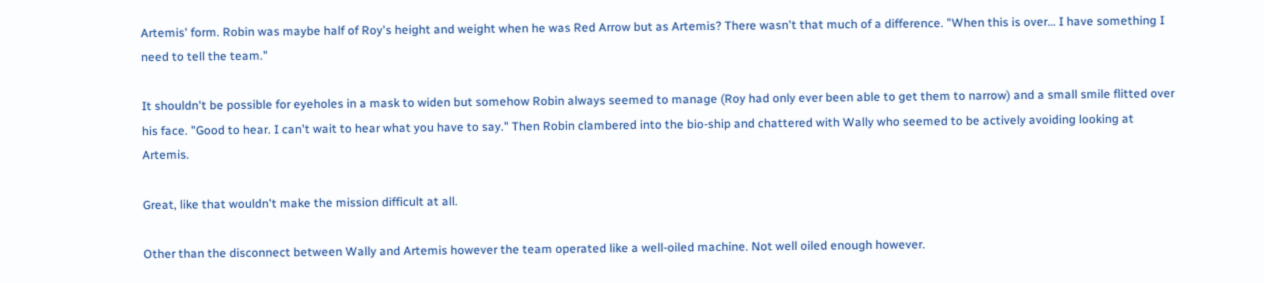Artemis' form. Robin was maybe half of Roy's height and weight when he was Red Arrow but as Artemis? There wasn't that much of a difference. "When this is over… I have something I need to tell the team."

It shouldn't be possible for eyeholes in a mask to widen but somehow Robin always seemed to manage (Roy had only ever been able to get them to narrow) and a small smile flitted over his face. "Good to hear. I can't wait to hear what you have to say." Then Robin clambered into the bio-ship and chattered with Wally who seemed to be actively avoiding looking at Artemis.

Great, like that wouldn't make the mission difficult at all.

Other than the disconnect between Wally and Artemis however the team operated like a well-oiled machine. Not well oiled enough however.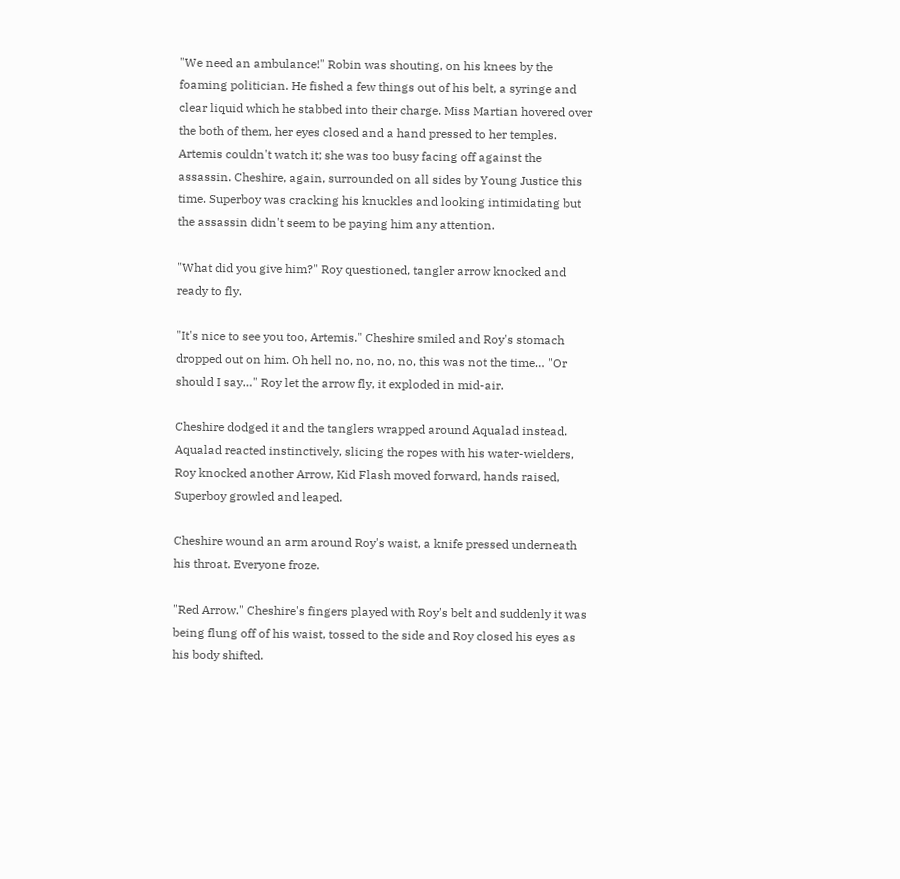"We need an ambulance!" Robin was shouting, on his knees by the foaming politician. He fished a few things out of his belt, a syringe and clear liquid which he stabbed into their charge. Miss Martian hovered over the both of them, her eyes closed and a hand pressed to her temples. Artemis couldn't watch it; she was too busy facing off against the assassin. Cheshire, again, surrounded on all sides by Young Justice this time. Superboy was cracking his knuckles and looking intimidating but the assassin didn't seem to be paying him any attention.

"What did you give him?" Roy questioned, tangler arrow knocked and ready to fly.

"It's nice to see you too, Artemis." Cheshire smiled and Roy's stomach dropped out on him. Oh hell no, no, no, no, this was not the time… "Or should I say…" Roy let the arrow fly, it exploded in mid-air.

Cheshire dodged it and the tanglers wrapped around Aqualad instead. Aqualad reacted instinctively, slicing the ropes with his water-wielders, Roy knocked another Arrow, Kid Flash moved forward, hands raised, Superboy growled and leaped.

Cheshire wound an arm around Roy's waist, a knife pressed underneath his throat. Everyone froze.

"Red Arrow." Cheshire's fingers played with Roy's belt and suddenly it was being flung off of his waist, tossed to the side and Roy closed his eyes as his body shifted.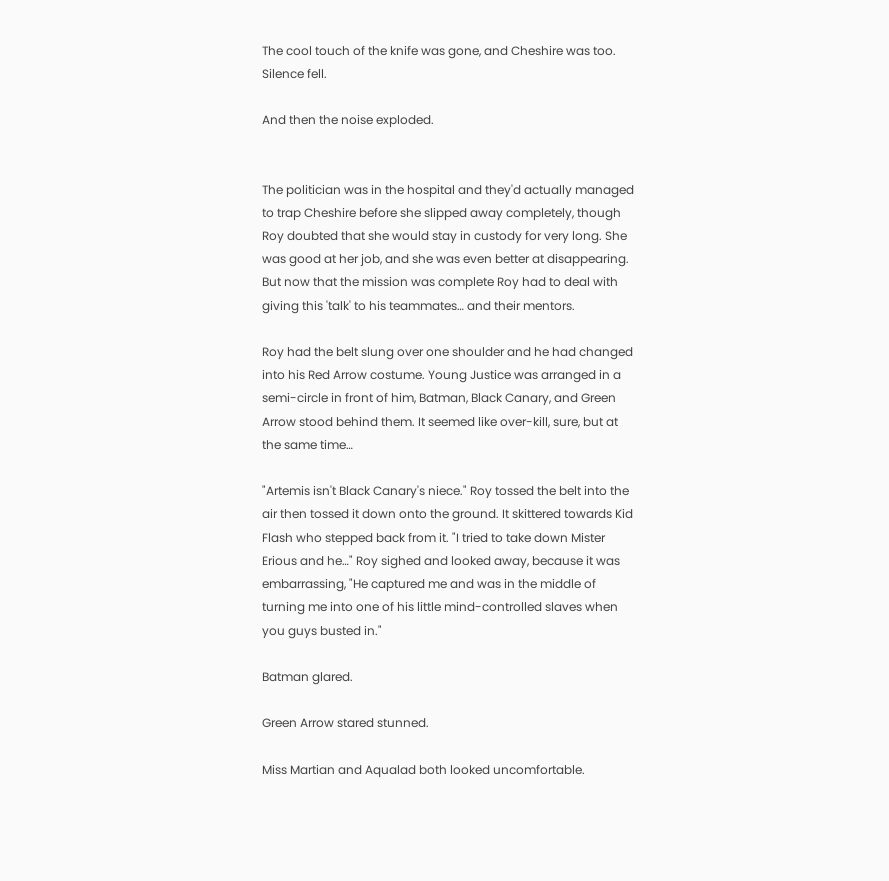The cool touch of the knife was gone, and Cheshire was too. Silence fell.

And then the noise exploded.


The politician was in the hospital and they'd actually managed to trap Cheshire before she slipped away completely, though Roy doubted that she would stay in custody for very long. She was good at her job, and she was even better at disappearing. But now that the mission was complete Roy had to deal with giving this 'talk' to his teammates… and their mentors.

Roy had the belt slung over one shoulder and he had changed into his Red Arrow costume. Young Justice was arranged in a semi-circle in front of him, Batman, Black Canary, and Green Arrow stood behind them. It seemed like over-kill, sure, but at the same time…

"Artemis isn't Black Canary's niece." Roy tossed the belt into the air then tossed it down onto the ground. It skittered towards Kid Flash who stepped back from it. "I tried to take down Mister Erious and he…" Roy sighed and looked away, because it was embarrassing, "He captured me and was in the middle of turning me into one of his little mind-controlled slaves when you guys busted in."

Batman glared.

Green Arrow stared stunned.

Miss Martian and Aqualad both looked uncomfortable.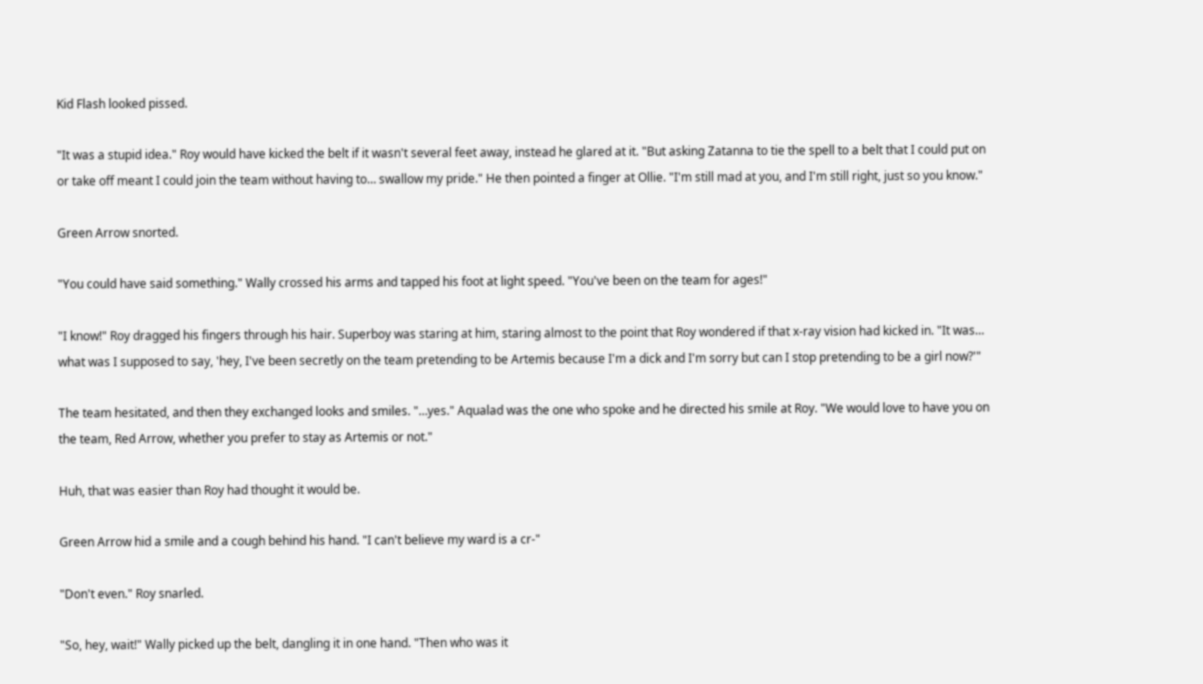Kid Flash looked pissed.

"It was a stupid idea." Roy would have kicked the belt if it wasn't several feet away, instead he glared at it. "But asking Zatanna to tie the spell to a belt that I could put on or take off meant I could join the team without having to… swallow my pride." He then pointed a finger at Ollie. "I'm still mad at you, and I'm still right, just so you know."

Green Arrow snorted.

"You could have said something." Wally crossed his arms and tapped his foot at light speed. "You've been on the team for ages!"

"I know!" Roy dragged his fingers through his hair. Superboy was staring at him, staring almost to the point that Roy wondered if that x-ray vision had kicked in. "It was… what was I supposed to say, 'hey, I've been secretly on the team pretending to be Artemis because I'm a dick and I'm sorry but can I stop pretending to be a girl now?'"

The team hesitated, and then they exchanged looks and smiles. "…yes." Aqualad was the one who spoke and he directed his smile at Roy. "We would love to have you on the team, Red Arrow, whether you prefer to stay as Artemis or not."

Huh, that was easier than Roy had thought it would be.

Green Arrow hid a smile and a cough behind his hand. "I can't believe my ward is a cr-"

"Don't even." Roy snarled.

"So, hey, wait!" Wally picked up the belt, dangling it in one hand. "Then who was it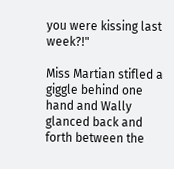you were kissing last week?!"

Miss Martian stifled a giggle behind one hand and Wally glanced back and forth between the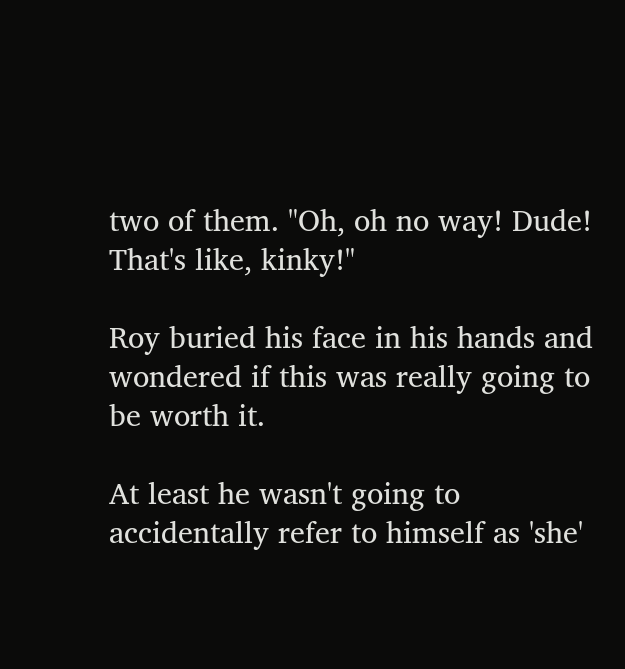two of them. "Oh, oh no way! Dude! That's like, kinky!"

Roy buried his face in his hands and wondered if this was really going to be worth it.

At least he wasn't going to accidentally refer to himself as 'she'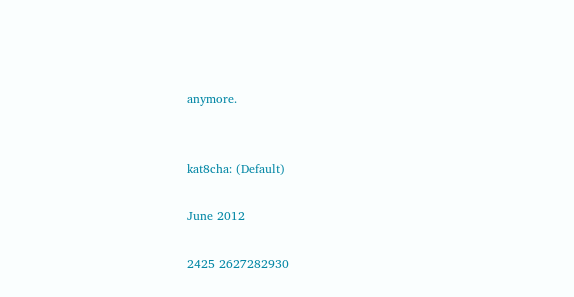anymore.


kat8cha: (Default)

June 2012

2425 2627282930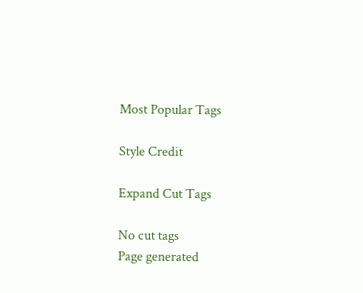Most Popular Tags

Style Credit

Expand Cut Tags

No cut tags
Page generated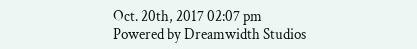Oct. 20th, 2017 02:07 pm
Powered by Dreamwidth Studios